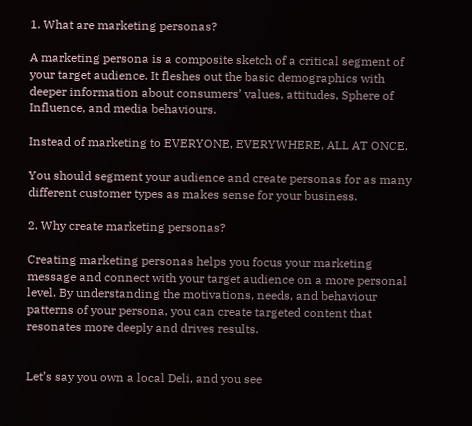1. What are marketing personas?

A marketing persona is a composite sketch of a critical segment of your target audience. It fleshes out the basic demographics with deeper information about consumers’ values, attitudes, Sphere of Influence, and media behaviours.

Instead of marketing to EVERYONE, EVERYWHERE, ALL AT ONCE.

You should segment your audience and create personas for as many different customer types as makes sense for your business.

2. Why create marketing personas?

Creating marketing personas helps you focus your marketing message and connect with your target audience on a more personal level. By understanding the motivations, needs, and behaviour patterns of your persona, you can create targeted content that resonates more deeply and drives results.


Let’s say you own a local Deli, and you see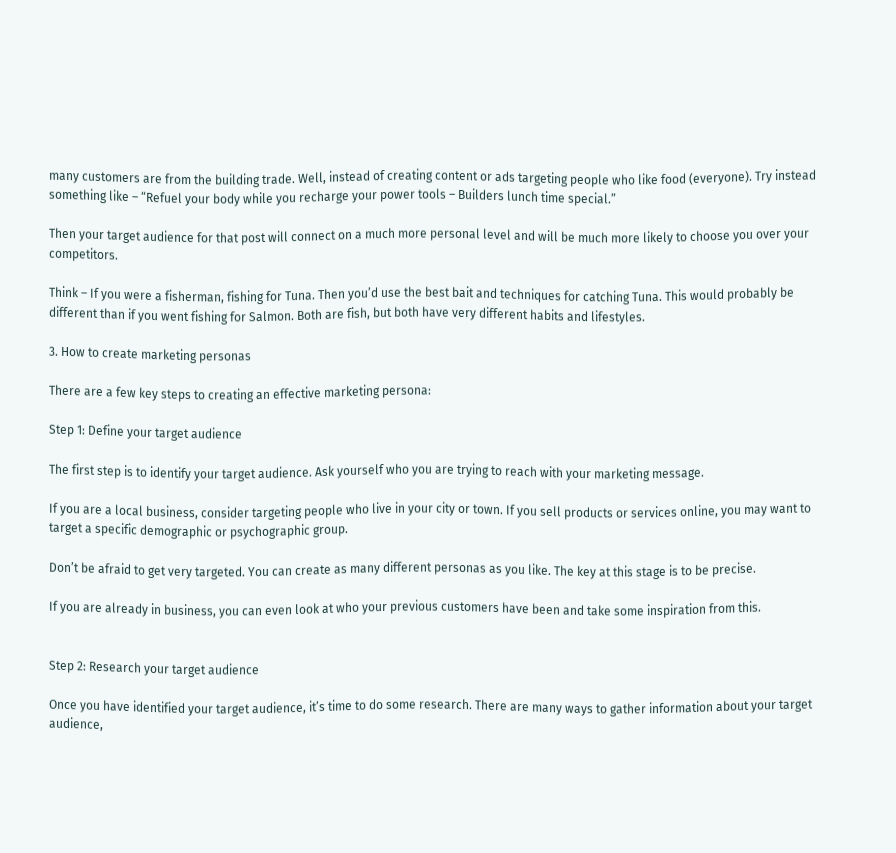many customers are from the building trade. Well, instead of creating content or ads targeting people who like food (everyone). Try instead something like – “Refuel your body while you recharge your power tools – Builders lunch time special.”

Then your target audience for that post will connect on a much more personal level and will be much more likely to choose you over your competitors.

Think – If you were a fisherman, fishing for Tuna. Then you’d use the best bait and techniques for catching Tuna. This would probably be different than if you went fishing for Salmon. Both are fish, but both have very different habits and lifestyles.

3. How to create marketing personas

There are a few key steps to creating an effective marketing persona:

Step 1: Define your target audience

The first step is to identify your target audience. Ask yourself who you are trying to reach with your marketing message.

If you are a local business, consider targeting people who live in your city or town. If you sell products or services online, you may want to target a specific demographic or psychographic group.

Don’t be afraid to get very targeted. You can create as many different personas as you like. The key at this stage is to be precise.

If you are already in business, you can even look at who your previous customers have been and take some inspiration from this.


Step 2: Research your target audience

Once you have identified your target audience, it’s time to do some research. There are many ways to gather information about your target audience,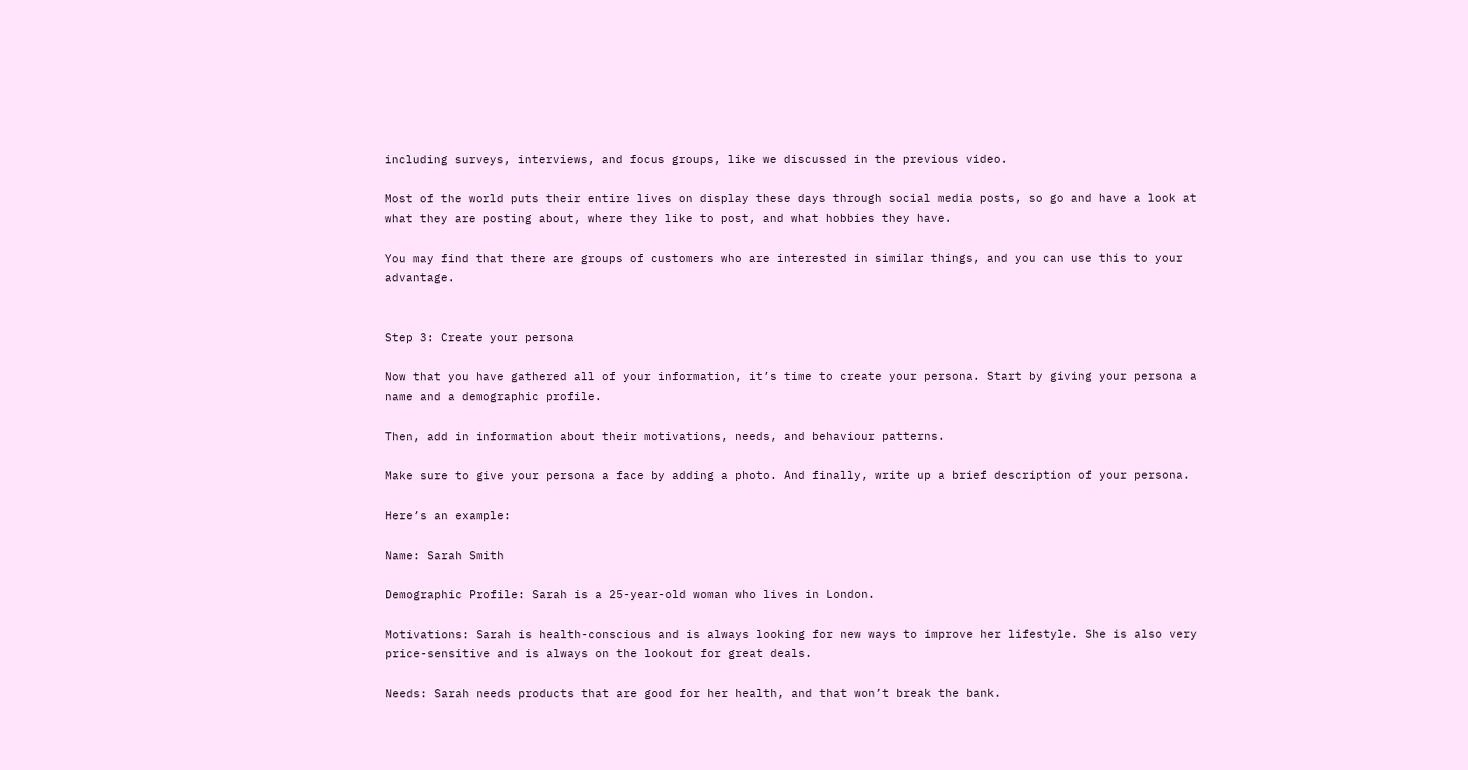including surveys, interviews, and focus groups, like we discussed in the previous video.

Most of the world puts their entire lives on display these days through social media posts, so go and have a look at what they are posting about, where they like to post, and what hobbies they have.

You may find that there are groups of customers who are interested in similar things, and you can use this to your advantage.


Step 3: Create your persona

Now that you have gathered all of your information, it’s time to create your persona. Start by giving your persona a name and a demographic profile.

Then, add in information about their motivations, needs, and behaviour patterns.

Make sure to give your persona a face by adding a photo. And finally, write up a brief description of your persona.

Here’s an example:

Name: Sarah Smith

Demographic Profile: Sarah is a 25-year-old woman who lives in London.

Motivations: Sarah is health-conscious and is always looking for new ways to improve her lifestyle. She is also very price-sensitive and is always on the lookout for great deals.

Needs: Sarah needs products that are good for her health, and that won’t break the bank.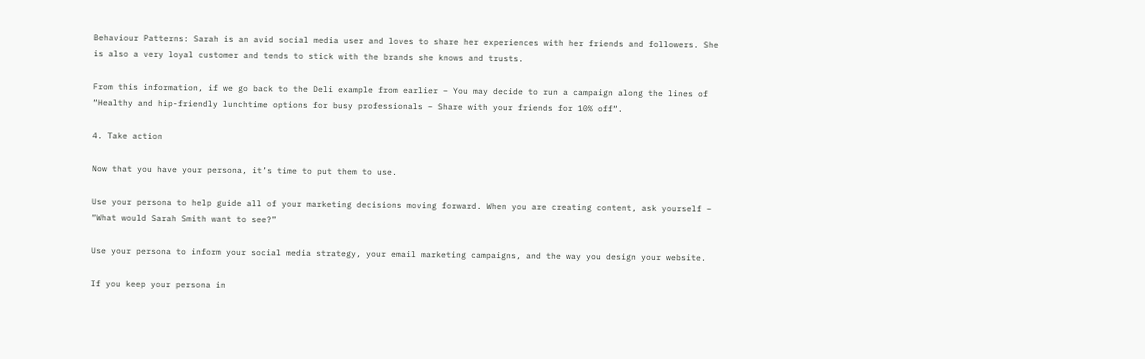Behaviour Patterns: Sarah is an avid social media user and loves to share her experiences with her friends and followers. She is also a very loyal customer and tends to stick with the brands she knows and trusts.

From this information, if we go back to the Deli example from earlier – You may decide to run a campaign along the lines of “Healthy and hip-friendly lunchtime options for busy professionals – Share with your friends for 10% off“.

4. Take action

Now that you have your persona, it’s time to put them to use.

Use your persona to help guide all of your marketing decisions moving forward. When you are creating content, ask yourself – “What would Sarah Smith want to see?”

Use your persona to inform your social media strategy, your email marketing campaigns, and the way you design your website.

If you keep your persona in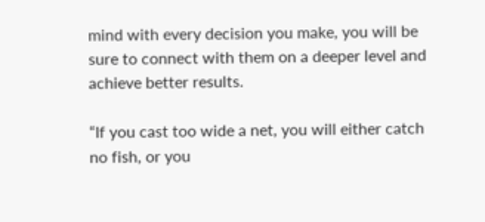mind with every decision you make, you will be sure to connect with them on a deeper level and achieve better results.

“If you cast too wide a net, you will either catch no fish, or you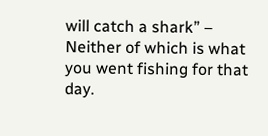will catch a shark” – Neither of which is what you went fishing for that day.